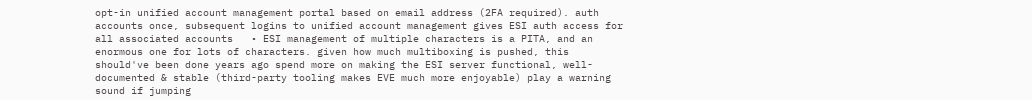opt-in unified account management portal based on email address (2FA required). auth accounts once, subsequent logins to unified account management gives ESI auth access for all associated accounts   • ESI management of multiple characters is a PITA, and an enormous one for lots of characters. given how much multiboxing is pushed, this should've been done years ago spend more on making the ESI server functional, well-documented & stable (third-party tooling makes EVE much more enjoyable) play a warning sound if jumping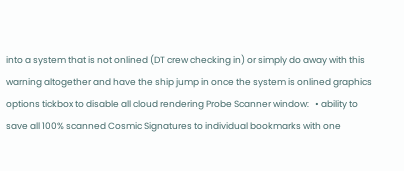into a system that is not onlined (DT crew checking in) or simply do away with this warning altogether and have the ship jump in once the system is onlined graphics options tickbox to disable all cloud rendering Probe Scanner window:   • ability to save all 100% scanned Cosmic Signatures to individual bookmarks with one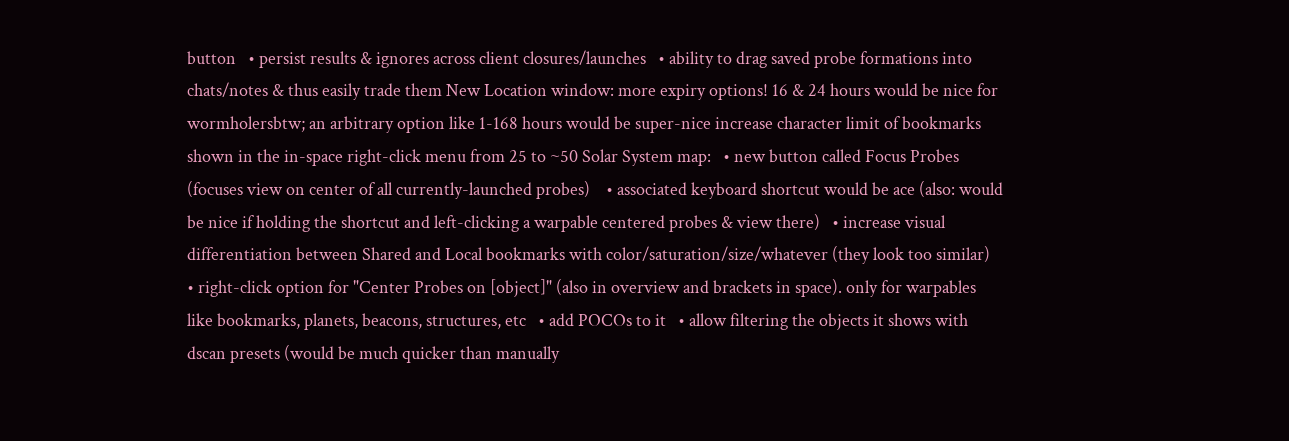button   • persist results & ignores across client closures/launches   • ability to drag saved probe formations into chats/notes & thus easily trade them New Location window: more expiry options! 16 & 24 hours would be nice for wormholersbtw; an arbitrary option like 1-168 hours would be super-nice increase character limit of bookmarks shown in the in-space right-click menu from 25 to ~50 Solar System map:   • new button called Focus Probes (focuses view on center of all currently-launched probes)    • associated keyboard shortcut would be ace (also: would be nice if holding the shortcut and left-clicking a warpable centered probes & view there)   • increase visual differentiation between Shared and Local bookmarks with color/saturation/size/whatever (they look too similar)   • right-click option for "Center Probes on [object]" (also in overview and brackets in space). only for warpables like bookmarks, planets, beacons, structures, etc   • add POCOs to it   • allow filtering the objects it shows with dscan presets (would be much quicker than manually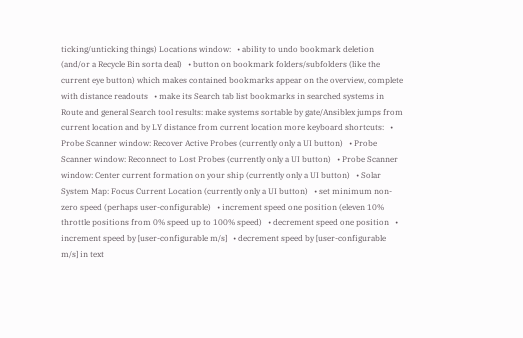ticking/unticking things) Locations window:   • ability to undo bookmark deletion (and/or a Recycle Bin sorta deal)   • button on bookmark folders/subfolders (like the current eye button) which makes contained bookmarks appear on the overview, complete with distance readouts   • make its Search tab list bookmarks in searched systems in Route and general Search tool results: make systems sortable by gate/Ansiblex jumps from current location and by LY distance from current location more keyboard shortcuts:   • Probe Scanner window: Recover Active Probes (currently only a UI button)   • Probe Scanner window: Reconnect to Lost Probes (currently only a UI button)   • Probe Scanner window: Center current formation on your ship (currently only a UI button)   • Solar System Map: Focus Current Location (currently only a UI button)   • set minimum non-zero speed (perhaps user-configurable)   • increment speed one position (eleven 10% throttle positions from 0% speed up to 100% speed)   • decrement speed one position   • increment speed by [user-configurable m/s]   • decrement speed by [user-configurable m/s] in text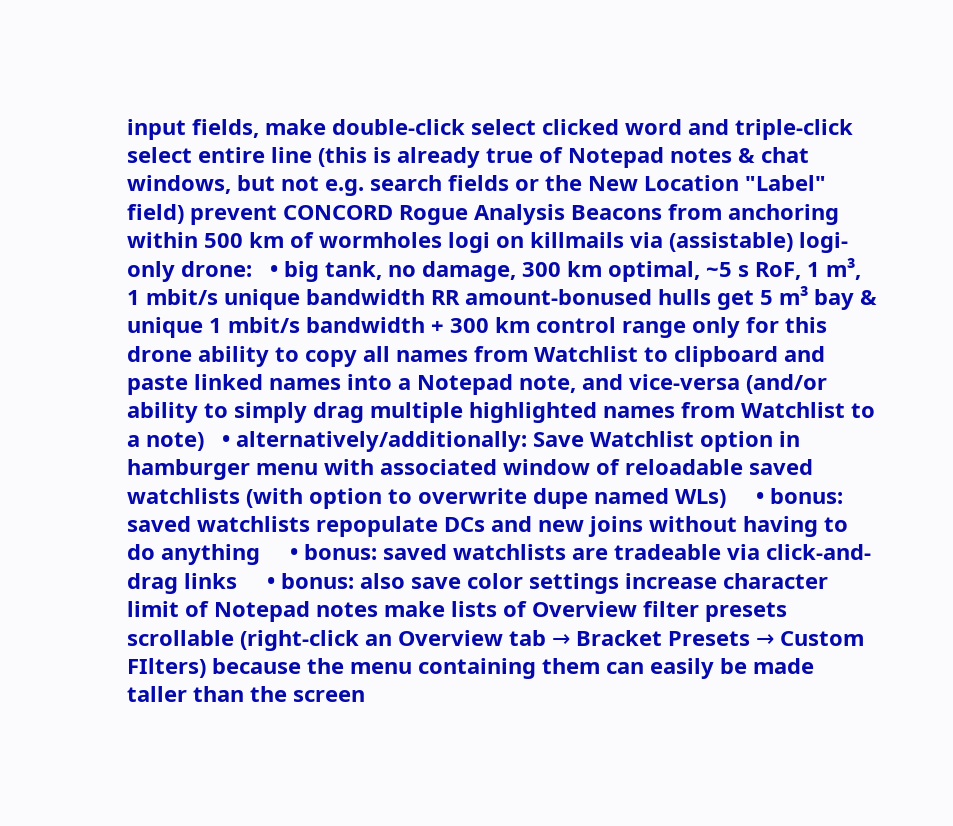input fields, make double-click select clicked word and triple-click select entire line (this is already true of Notepad notes & chat windows, but not e.g. search fields or the New Location "Label" field) prevent CONCORD Rogue Analysis Beacons from anchoring within 500 km of wormholes logi on killmails via (assistable) logi-only drone:   • big tank, no damage, 300 km optimal, ~5 s RoF, 1 m³, 1 mbit/s unique bandwidth RR amount-bonused hulls get 5 m³ bay & unique 1 mbit/s bandwidth + 300 km control range only for this drone ability to copy all names from Watchlist to clipboard and paste linked names into a Notepad note, and vice-versa (and/or ability to simply drag multiple highlighted names from Watchlist to a note)   • alternatively/additionally: Save Watchlist option in hamburger menu with associated window of reloadable saved watchlists (with option to overwrite dupe named WLs)     • bonus: saved watchlists repopulate DCs and new joins without having to do anything     • bonus: saved watchlists are tradeable via click-and-drag links     • bonus: also save color settings increase character limit of Notepad notes make lists of Overview filter presets scrollable (right-click an Overview tab → Bracket Presets → Custom FIlters) because the menu containing them can easily be made taller than the screen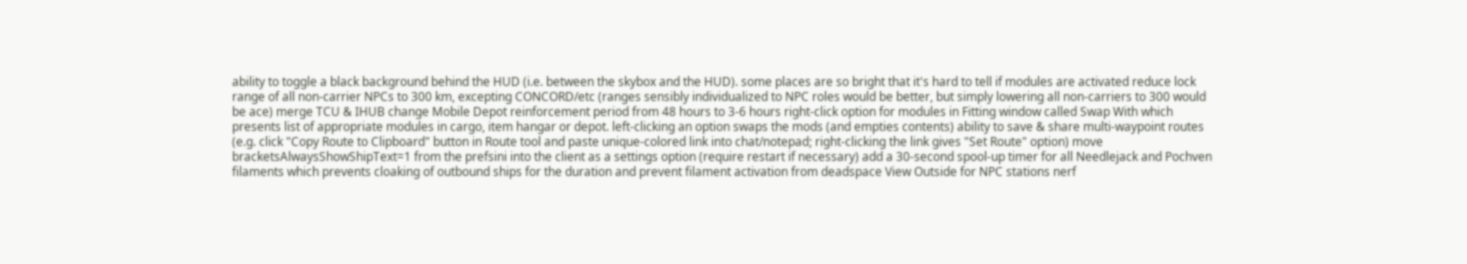ability to toggle a black background behind the HUD (i.e. between the skybox and the HUD). some places are so bright that it's hard to tell if modules are activated reduce lock range of all non-carrier NPCs to 300 km, excepting CONCORD/etc (ranges sensibly individualized to NPC roles would be better, but simply lowering all non-carriers to 300 would be ace) merge TCU & IHUB change Mobile Depot reinforcement period from 48 hours to 3-6 hours right-click option for modules in Fitting window called Swap With which presents list of appropriate modules in cargo, item hangar or depot. left-clicking an option swaps the mods (and empties contents) ability to save & share multi-waypoint routes (e.g. click "Copy Route to Clipboard" button in Route tool and paste unique-colored link into chat/notepad; right-clicking the link gives "Set Route" option) move bracketsAlwaysShowShipText=1 from the prefsini into the client as a settings option (require restart if necessary) add a 30-second spool-up timer for all Needlejack and Pochven filaments which prevents cloaking of outbound ships for the duration and prevent filament activation from deadspace View Outside for NPC stations nerf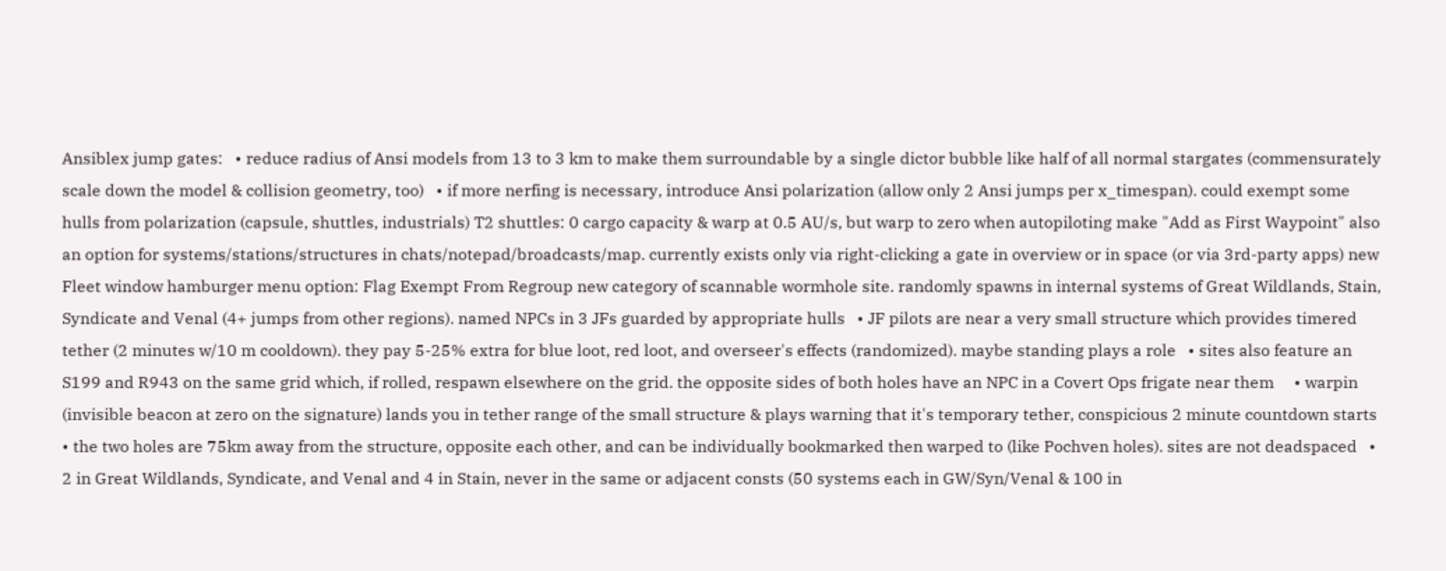Ansiblex jump gates:   • reduce radius of Ansi models from 13 to 3 km to make them surroundable by a single dictor bubble like half of all normal stargates (commensurately scale down the model & collision geometry, too)   • if more nerfing is necessary, introduce Ansi polarization (allow only 2 Ansi jumps per x_timespan). could exempt some hulls from polarization (capsule, shuttles, industrials) T2 shuttles: 0 cargo capacity & warp at 0.5 AU/s, but warp to zero when autopiloting make "Add as First Waypoint" also an option for systems/stations/structures in chats/notepad/broadcasts/map. currently exists only via right-clicking a gate in overview or in space (or via 3rd-party apps) new Fleet window hamburger menu option: Flag Exempt From Regroup new category of scannable wormhole site. randomly spawns in internal systems of Great Wildlands, Stain, Syndicate and Venal (4+ jumps from other regions). named NPCs in 3 JFs guarded by appropriate hulls   • JF pilots are near a very small structure which provides timered tether (2 minutes w/10 m cooldown). they pay 5-25% extra for blue loot, red loot, and overseer's effects (randomized). maybe standing plays a role   • sites also feature an S199 and R943 on the same grid which, if rolled, respawn elsewhere on the grid. the opposite sides of both holes have an NPC in a Covert Ops frigate near them     • warpin (invisible beacon at zero on the signature) lands you in tether range of the small structure & plays warning that it's temporary tether, conspicious 2 minute countdown starts • the two holes are 75km away from the structure, opposite each other, and can be individually bookmarked then warped to (like Pochven holes). sites are not deadspaced   • 2 in Great Wildlands, Syndicate, and Venal and 4 in Stain, never in the same or adjacent consts (50 systems each in GW/Syn/Venal & 100 in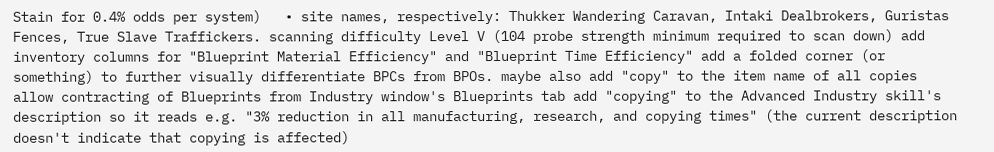Stain for 0.4% odds per system)   • site names, respectively: Thukker Wandering Caravan, Intaki Dealbrokers, Guristas Fences, True Slave Traffickers. scanning difficulty Level V (104 probe strength minimum required to scan down) add inventory columns for "Blueprint Material Efficiency" and "Blueprint Time Efficiency" add a folded corner (or something) to further visually differentiate BPCs from BPOs. maybe also add "copy" to the item name of all copies allow contracting of Blueprints from Industry window's Blueprints tab add "copying" to the Advanced Industry skill's description so it reads e.g. "3% reduction in all manufacturing, research, and copying times" (the current description doesn't indicate that copying is affected)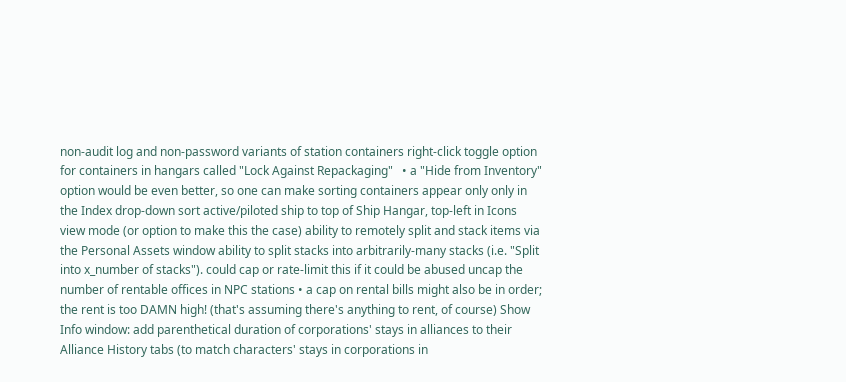non-audit log and non-password variants of station containers right-click toggle option for containers in hangars called "Lock Against Repackaging"   • a "Hide from Inventory" option would be even better, so one can make sorting containers appear only only in the Index drop-down sort active/piloted ship to top of Ship Hangar, top-left in Icons view mode (or option to make this the case) ability to remotely split and stack items via the Personal Assets window ability to split stacks into arbitrarily-many stacks (i.e. "Split into x_number of stacks"). could cap or rate-limit this if it could be abused uncap the number of rentable offices in NPC stations • a cap on rental bills might also be in order; the rent is too DAMN high! (that's assuming there's anything to rent, of course) Show Info window: add parenthetical duration of corporations' stays in alliances to their Alliance History tabs (to match characters' stays in corporations in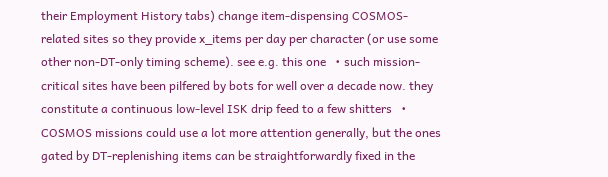their Employment History tabs) change item-dispensing COSMOS-related sites so they provide x_items per day per character (or use some other non-DT-only timing scheme). see e.g. this one   • such mission-critical sites have been pilfered by bots for well over a decade now. they constitute a continuous low-level ISK drip feed to a few shitters   • COSMOS missions could use a lot more attention generally, but the ones gated by DT-replenishing items can be straightforwardly fixed in the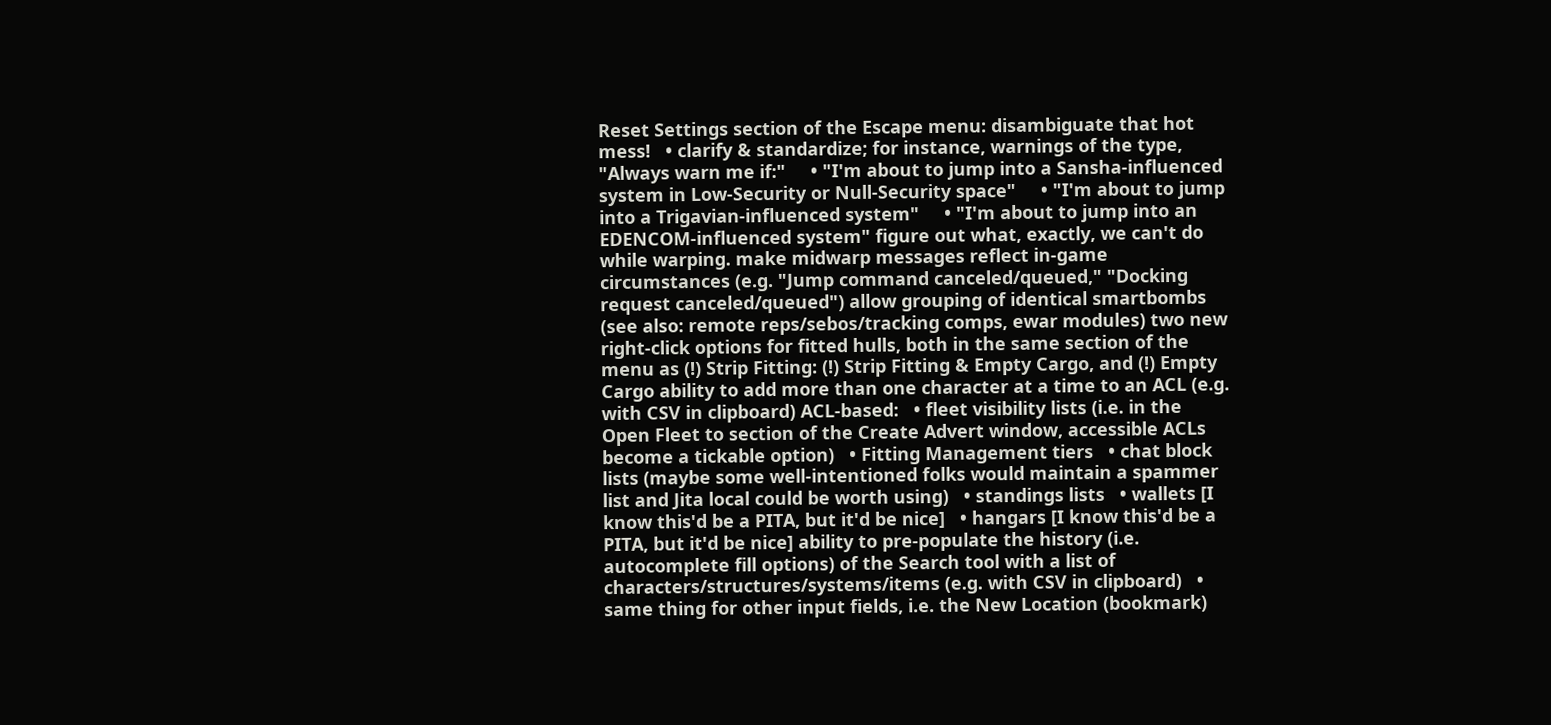Reset Settings section of the Escape menu: disambiguate that hot mess!   • clarify & standardize; for instance, warnings of the type, "Always warn me if:"     • "I'm about to jump into a Sansha-influenced system in Low-Security or Null-Security space"     • "I'm about to jump into a Trigavian-influenced system"     • "I'm about to jump into an EDENCOM-influenced system" figure out what, exactly, we can't do while warping. make midwarp messages reflect in-game circumstances (e.g. "Jump command canceled/queued," "Docking request canceled/queued") allow grouping of identical smartbombs (see also: remote reps/sebos/tracking comps, ewar modules) two new right-click options for fitted hulls, both in the same section of the menu as (!) Strip Fitting: (!) Strip Fitting & Empty Cargo, and (!) Empty Cargo ability to add more than one character at a time to an ACL (e.g. with CSV in clipboard) ACL-based:   • fleet visibility lists (i.e. in the Open Fleet to section of the Create Advert window, accessible ACLs become a tickable option)   • Fitting Management tiers   • chat block lists (maybe some well-intentioned folks would maintain a spammer list and Jita local could be worth using)   • standings lists   • wallets [I know this'd be a PITA, but it'd be nice]   • hangars [I know this'd be a PITA, but it'd be nice] ability to pre-populate the history (i.e. autocomplete fill options) of the Search tool with a list of characters/structures/systems/items (e.g. with CSV in clipboard)   • same thing for other input fields, i.e. the New Location (bookmark)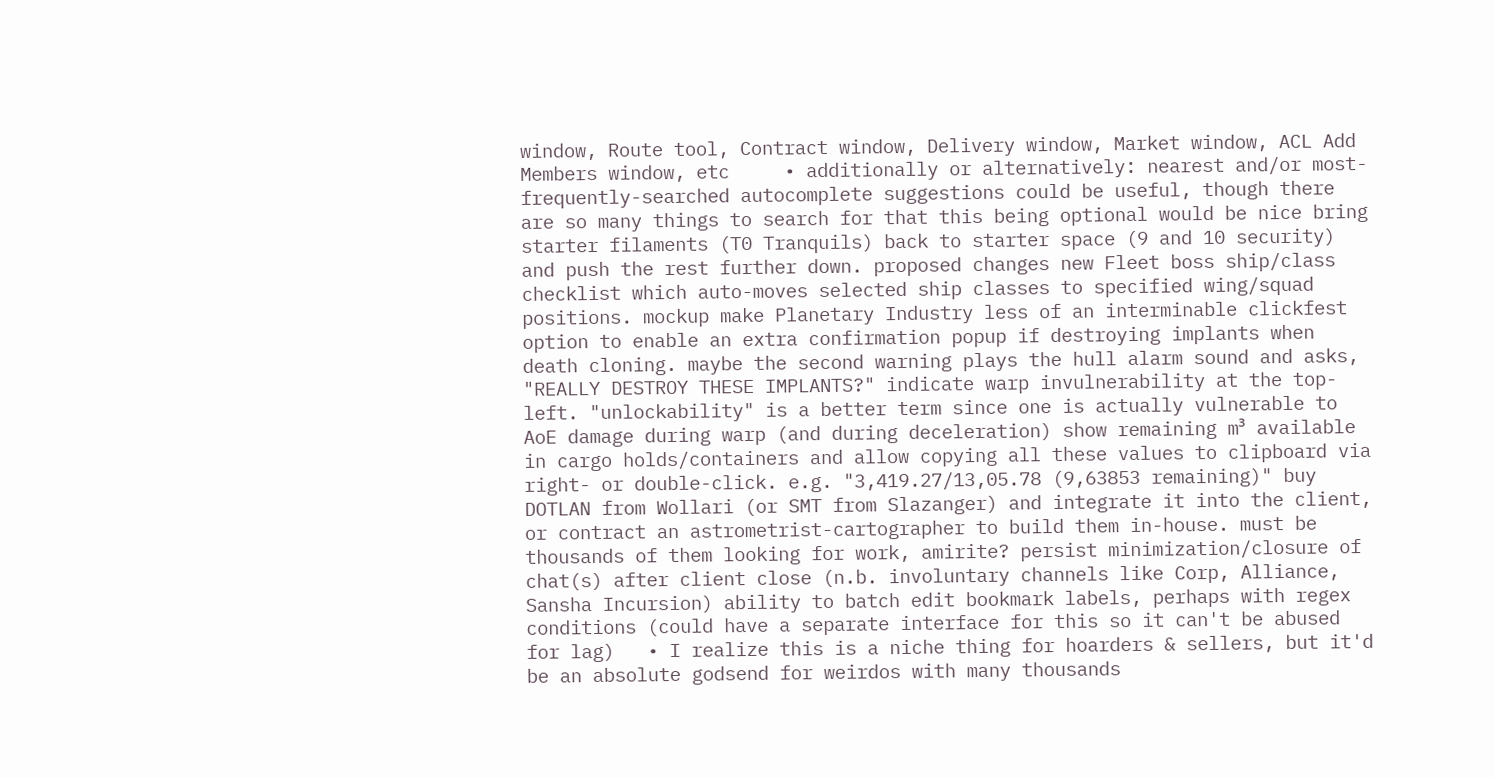window, Route tool, Contract window, Delivery window, Market window, ACL Add Members window, etc     • additionally or alternatively: nearest and/or most-frequently-searched autocomplete suggestions could be useful, though there are so many things to search for that this being optional would be nice bring starter filaments (T0 Tranquils) back to starter space (9 and 10 security) and push the rest further down. proposed changes new Fleet boss ship/class checklist which auto-moves selected ship classes to specified wing/squad positions. mockup make Planetary Industry less of an interminable clickfest option to enable an extra confirmation popup if destroying implants when death cloning. maybe the second warning plays the hull alarm sound and asks, "REALLY DESTROY THESE IMPLANTS?" indicate warp invulnerability at the top-left. "unlockability" is a better term since one is actually vulnerable to AoE damage during warp (and during deceleration) show remaining m³ available in cargo holds/containers and allow copying all these values to clipboard via right- or double-click. e.g. "3,419.27/13,05.78 (9,63853 remaining)" buy DOTLAN from Wollari (or SMT from Slazanger) and integrate it into the client, or contract an astrometrist-cartographer to build them in-house. must be thousands of them looking for work, amirite? persist minimization/closure of chat(s) after client close (n.b. involuntary channels like Corp, Alliance, Sansha Incursion) ability to batch edit bookmark labels, perhaps with regex conditions (could have a separate interface for this so it can't be abused for lag)   • I realize this is a niche thing for hoarders & sellers, but it'd be an absolute godsend for weirdos with many thousands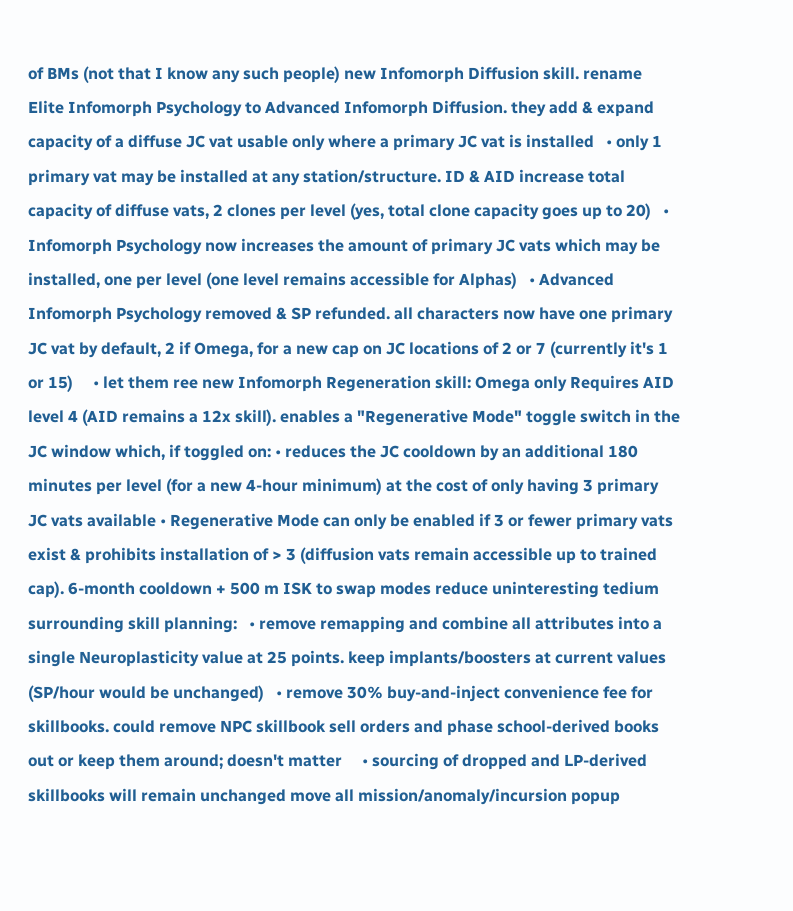of BMs (not that I know any such people) new Infomorph Diffusion skill. rename Elite Infomorph Psychology to Advanced Infomorph Diffusion. they add & expand capacity of a diffuse JC vat usable only where a primary JC vat is installed   • only 1 primary vat may be installed at any station/structure. ID & AID increase total capacity of diffuse vats, 2 clones per level (yes, total clone capacity goes up to 20)   • Infomorph Psychology now increases the amount of primary JC vats which may be installed, one per level (one level remains accessible for Alphas)   • Advanced Infomorph Psychology removed & SP refunded. all characters now have one primary JC vat by default, 2 if Omega, for a new cap on JC locations of 2 or 7 (currently it's 1 or 15)     • let them ree new Infomorph Regeneration skill: Omega only Requires AID level 4 (AID remains a 12x skill). enables a "Regenerative Mode" toggle switch in the JC window which, if toggled on: • reduces the JC cooldown by an additional 180 minutes per level (for a new 4-hour minimum) at the cost of only having 3 primary JC vats available • Regenerative Mode can only be enabled if 3 or fewer primary vats exist & prohibits installation of > 3 (diffusion vats remain accessible up to trained cap). 6-month cooldown + 500 m ISK to swap modes reduce uninteresting tedium surrounding skill planning:   • remove remapping and combine all attributes into a single Neuroplasticity value at 25 points. keep implants/boosters at current values (SP/hour would be unchanged)   • remove 30% buy-and-inject convenience fee for skillbooks. could remove NPC skillbook sell orders and phase school-derived books out or keep them around; doesn't matter     • sourcing of dropped and LP-derived skillbooks will remain unchanged move all mission/anomaly/incursion popup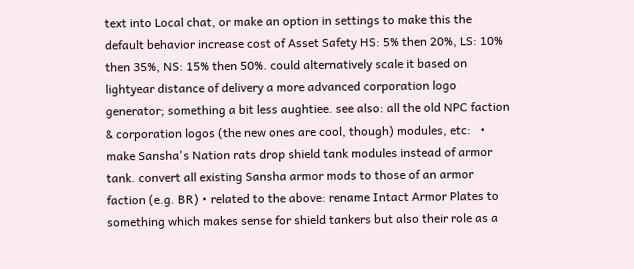text into Local chat, or make an option in settings to make this the default behavior increase cost of Asset Safety HS: 5% then 20%, LS: 10% then 35%, NS: 15% then 50%. could alternatively scale it based on lightyear distance of delivery a more advanced corporation logo generator; something a bit less aughtiee. see also: all the old NPC faction & corporation logos (the new ones are cool, though) modules, etc:   • make Sansha's Nation rats drop shield tank modules instead of armor tank. convert all existing Sansha armor mods to those of an armor faction (e.g. BR) • related to the above: rename Intact Armor Plates to something which makes sense for shield tankers but also their role as a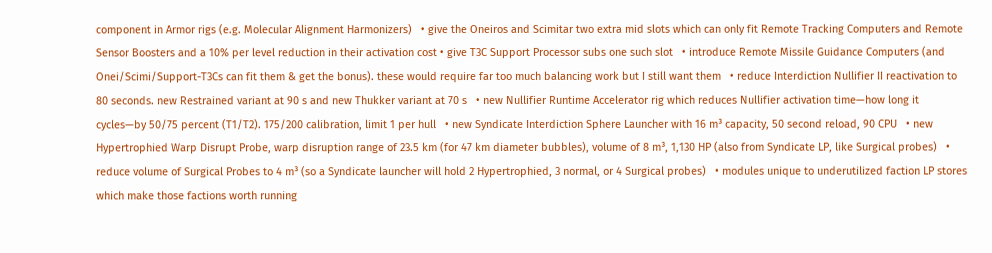component in Armor rigs (e.g. Molecular Alignment Harmonizers)   • give the Oneiros and Scimitar two extra mid slots which can only fit Remote Tracking Computers and Remote Sensor Boosters and a 10% per level reduction in their activation cost • give T3C Support Processor subs one such slot   • introduce Remote Missile Guidance Computers (and Onei/Scimi/Support-T3Cs can fit them & get the bonus). these would require far too much balancing work but I still want them   • reduce Interdiction Nullifier II reactivation to 80 seconds. new Restrained variant at 90 s and new Thukker variant at 70 s   • new Nullifier Runtime Accelerator rig which reduces Nullifier activation time—how long it cycles—by 50/75 percent (T1/T2). 175/200 calibration, limit 1 per hull   • new Syndicate Interdiction Sphere Launcher with 16 m³ capacity, 50 second reload, 90 CPU   • new Hypertrophied Warp Disrupt Probe, warp disruption range of 23.5 km (for 47 km diameter bubbles), volume of 8 m³, 1,130 HP (also from Syndicate LP, like Surgical probes)   • reduce volume of Surgical Probes to 4 m³ (so a Syndicate launcher will hold 2 Hypertrophied, 3 normal, or 4 Surgical probes)   • modules unique to underutilized faction LP stores which make those factions worth running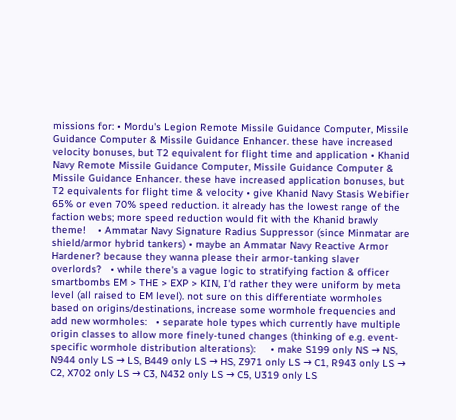missions for: • Mordu's Legion Remote Missile Guidance Computer, Missile Guidance Computer & Missile Guidance Enhancer. these have increased velocity bonuses, but T2 equivalent for flight time and application • Khanid Navy Remote Missile Guidance Computer, Missile Guidance Computer & Missile Guidance Enhancer. these have increased application bonuses, but T2 equivalents for flight time & velocity • give Khanid Navy Stasis Webifier 65% or even 70% speed reduction. it already has the lowest range of the faction webs; more speed reduction would fit with the Khanid brawly theme!    • Ammatar Navy Signature Radius Suppressor (since Minmatar are shield/armor hybrid tankers) • maybe an Ammatar Navy Reactive Armor Hardener? because they wanna please their armor-tanking slaver overlords?   • while there's a vague logic to stratifying faction & officer smartbombs EM > THE > EXP > KIN, I'd rather they were uniform by meta level (all raised to EM level). not sure on this differentiate wormholes based on origins/destinations, increase some wormhole frequencies and add new wormholes:   • separate hole types which currently have multiple origin classes to allow more finely-tuned changes (thinking of e.g. event-specific wormhole distribution alterations):     • make S199 only NS → NS, N944 only LS → LS, B449 only LS → HS, Z971 only LS → C1, R943 only LS → C2, X702 only LS → C3, N432 only LS → C5, U319 only LS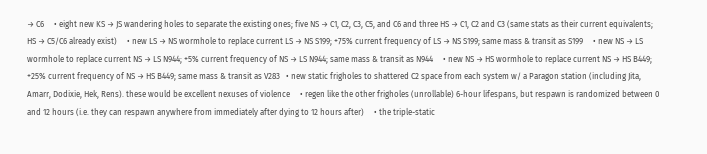→ C6     • eight new KS → JS wandering holes to separate the existing ones; five NS → C1, C2, C3, C5, and C6 and three HS → C1, C2 and C3 (same stats as their current equivalents; HS → C5/C6 already exist)     • new LS → NS wormhole to replace current LS → NS S199; +75% current frequency of LS → NS S199; same mass & transit as S199     • new NS → LS wormhole to replace current NS → LS N944; +5% current frequency of NS → LS N944; same mass & transit as N944     • new NS → HS wormhole to replace current NS → HS B449; +25% current frequency of NS → HS B449; same mass & transit as V283   • new static frigholes to shattered C2 space from each system w/ a Paragon station (including Jita, Amarr, Dodixie, Hek, Rens). these would be excellent nexuses of violence     • regen like the other frigholes (unrollable) 6-hour lifespans, but respawn is randomized between 0 and 12 hours (i.e. they can respawn anywhere from immediately after dying to 12 hours after)     • the triple-static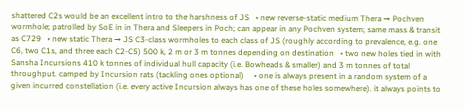shattered C2s would be an excellent intro to the harshness of JS   • new reverse-static medium Thera → Pochven wormhole; patrolled by SoE in in Thera and Sleepers in Poch; can appear in any Pochven system; same mass & transit as C729   • new static Thera → JS C3-class wormholes to each class of JS (roughly according to prevalence, e.g. one C6, two C1s, and three each C2-C5) 500 k, 2 m or 3 m tonnes depending on destination   • two new holes tied in with Sansha Incursions 410 k tonnes of individual hull capacity (i.e. Bowheads & smaller) and 3 m tonnes of total throughput. camped by Incursion rats (tackling ones optional)     • one is always present in a random system of a given incurred constellation (i.e. every active Incursion always has one of these holes somewhere). it always points to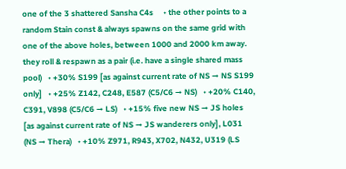one of the 3 shattered Sansha C4s     • the other points to a random Stain const & always spawns on the same grid with one of the above holes, between 1000 and 2000 km away. they roll & respawn as a pair (i.e. have a single shared mass pool)   • +30% S199 [as against current rate of NS → NS S199 only]   • +25% Z142, C248, E587 (C5/C6 → NS)   • +20% C140, C391, V898 (C5/C6 → LS)   • +15% five new NS → JS holes [as against current rate of NS → JS wanderers only], L031 (NS → Thera)   • +10% Z971, R943, X702, N432, U319 (LS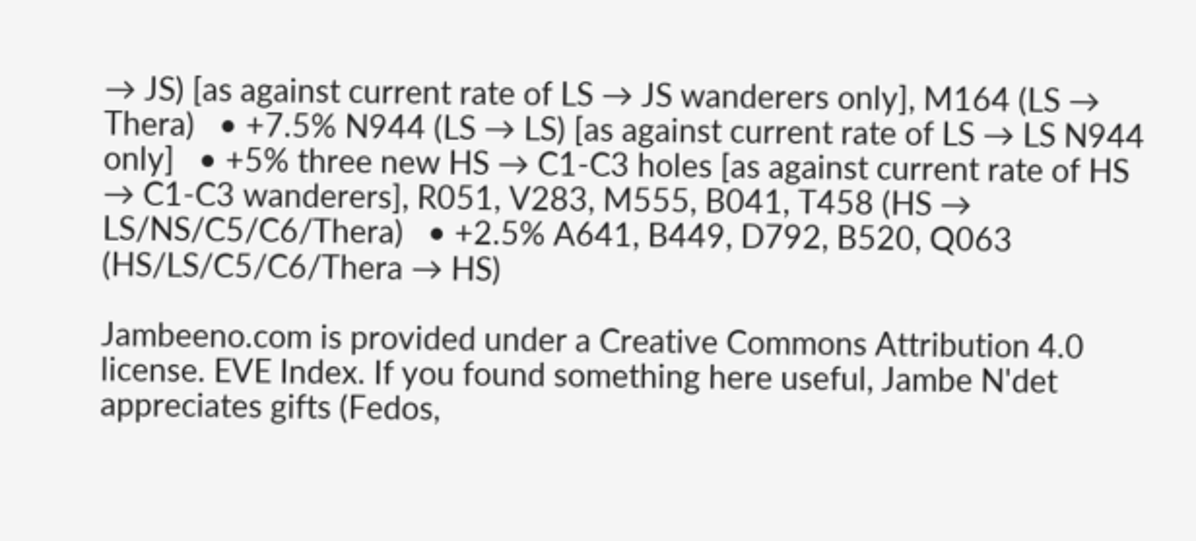→ JS) [as against current rate of LS → JS wanderers only], M164 (LS → Thera)   • +7.5% N944 (LS → LS) [as against current rate of LS → LS N944 only]   • +5% three new HS → C1-C3 holes [as against current rate of HS → C1-C3 wanderers], R051, V283, M555, B041, T458 (HS → LS/NS/C5/C6/Thera)   • +2.5% A641, B449, D792, B520, Q063 (HS/LS/C5/C6/Thera → HS)

Jambeeno.com is provided under a Creative Commons Attribution 4.0 license. EVE Index. If you found something here useful, Jambe N'det appreciates gifts (Fedos,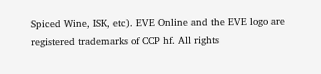Spiced Wine, ISK, etc). EVE Online and the EVE logo are registered trademarks of CCP hf. All rights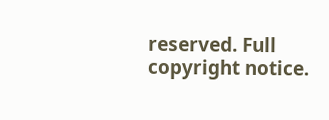reserved. Full copyright notice.